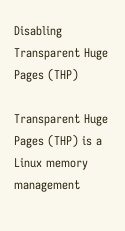Disabling Transparent Huge Pages (THP)

Transparent Huge Pages (THP) is a Linux memory management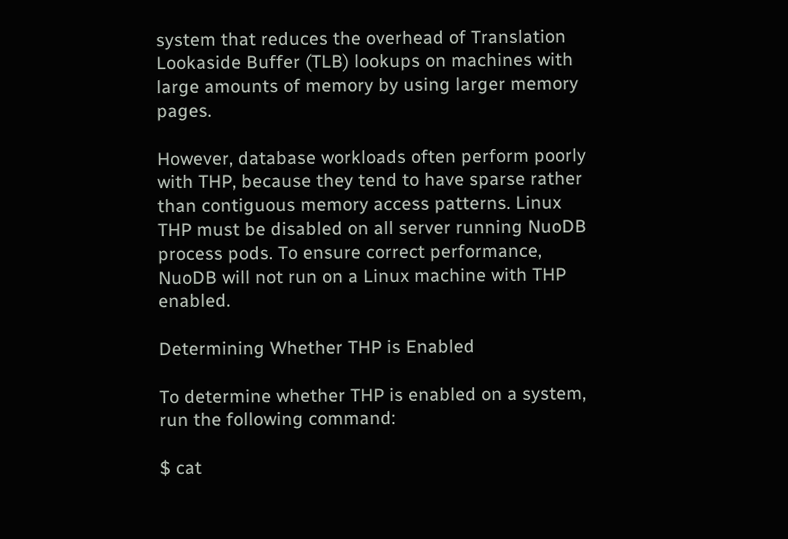system that reduces the overhead of Translation Lookaside Buffer (TLB) lookups on machines with large amounts of memory by using larger memory pages.

However, database workloads often perform poorly with THP, because they tend to have sparse rather than contiguous memory access patterns. Linux THP must be disabled on all server running NuoDB process pods. To ensure correct performance, NuoDB will not run on a Linux machine with THP enabled.

Determining Whether THP is Enabled

To determine whether THP is enabled on a system, run the following command:

$ cat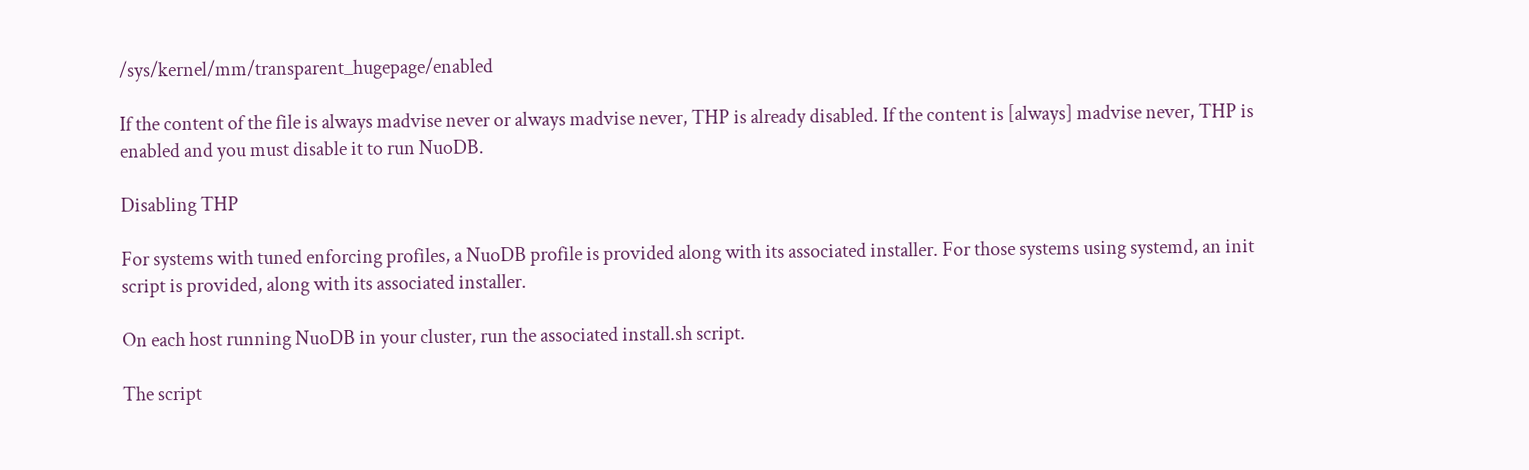/sys/kernel/mm/transparent_hugepage/enabled

If the content of the file is always madvise never or always madvise never, THP is already disabled. If the content is [always] madvise never, THP is enabled and you must disable it to run NuoDB.

Disabling THP

For systems with tuned enforcing profiles, a NuoDB profile is provided along with its associated installer. For those systems using systemd, an init script is provided, along with its associated installer.

On each host running NuoDB in your cluster, run the associated install.sh script.

The script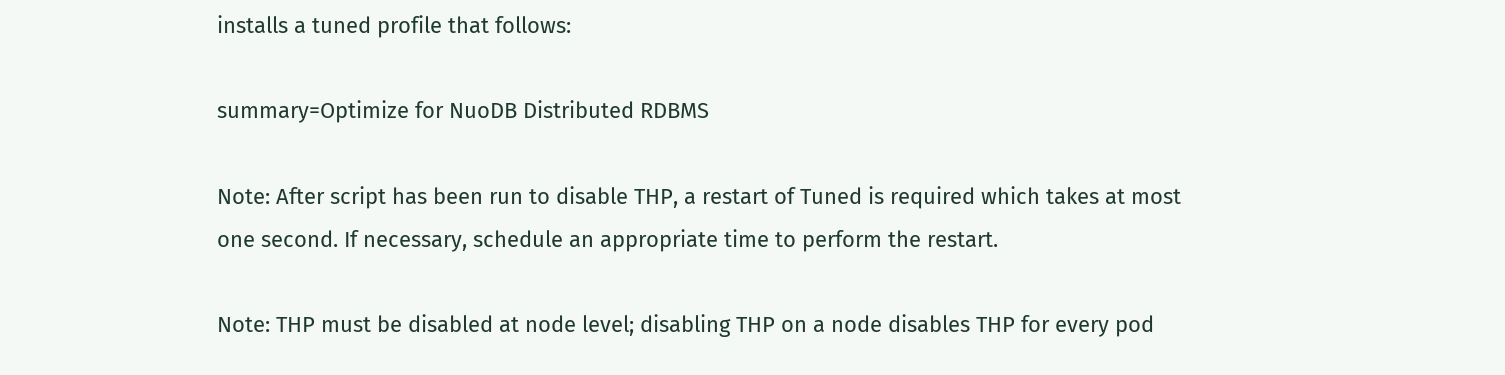installs a tuned profile that follows:

summary=Optimize for NuoDB Distributed RDBMS

Note: After script has been run to disable THP, a restart of Tuned is required which takes at most one second. If necessary, schedule an appropriate time to perform the restart.

Note: THP must be disabled at node level; disabling THP on a node disables THP for every pod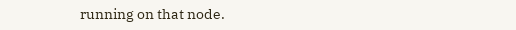running on that node.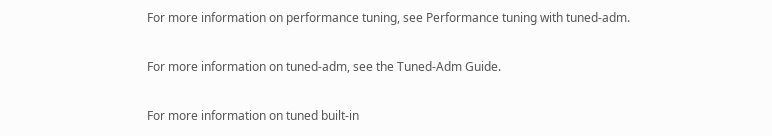For more information on performance tuning, see Performance tuning with tuned-adm.

For more information on tuned-adm, see the Tuned-Adm Guide.

For more information on tuned built-in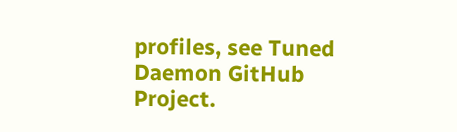profiles, see Tuned Daemon GitHub Project.